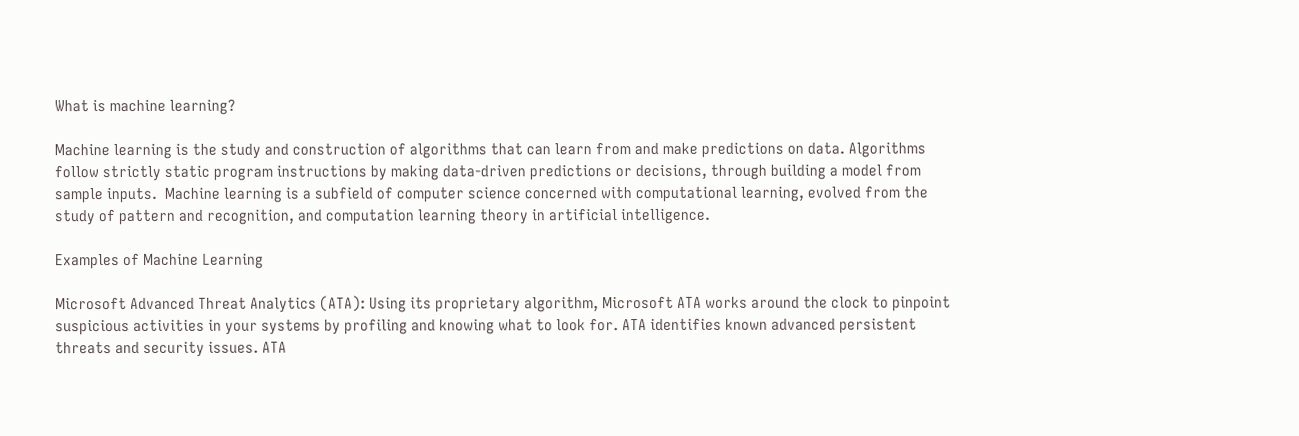What is machine learning?

Machine learning is the study and construction of algorithms that can learn from and make predictions on data. Algorithms follow strictly static program instructions by making data-driven predictions or decisions, through building a model from sample inputs.  Machine learning is a subfield of computer science concerned with computational learning, evolved from the study of pattern and recognition, and computation learning theory in artificial intelligence.

Examples of Machine Learning

Microsoft Advanced Threat Analytics (ATA): Using its proprietary algorithm, Microsoft ATA works around the clock to pinpoint suspicious activities in your systems by profiling and knowing what to look for. ATA identifies known advanced persistent threats and security issues. ATA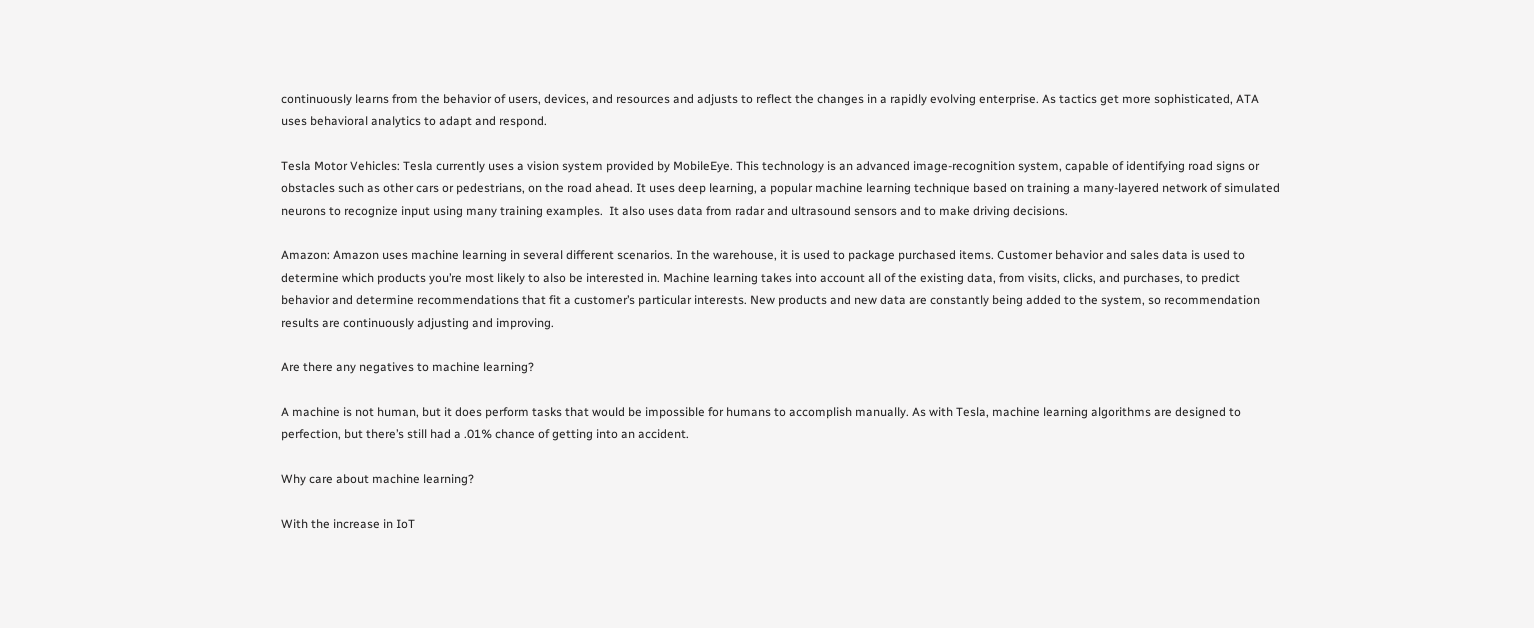continuously learns from the behavior of users, devices, and resources and adjusts to reflect the changes in a rapidly evolving enterprise. As tactics get more sophisticated, ATA uses behavioral analytics to adapt and respond.

Tesla Motor Vehicles: Tesla currently uses a vision system provided by MobileEye. This technology is an advanced image-recognition system, capable of identifying road signs or obstacles such as other cars or pedestrians, on the road ahead. It uses deep learning, a popular machine learning technique based on training a many-layered network of simulated neurons to recognize input using many training examples.  It also uses data from radar and ultrasound sensors and to make driving decisions.

Amazon: Amazon uses machine learning in several different scenarios. In the warehouse, it is used to package purchased items. Customer behavior and sales data is used to determine which products you’re most likely to also be interested in. Machine learning takes into account all of the existing data, from visits, clicks, and purchases, to predict behavior and determine recommendations that fit a customer’s particular interests. New products and new data are constantly being added to the system, so recommendation results are continuously adjusting and improving.

Are there any negatives to machine learning?

A machine is not human, but it does perform tasks that would be impossible for humans to accomplish manually. As with Tesla, machine learning algorithms are designed to perfection, but there’s still had a .01% chance of getting into an accident.

Why care about machine learning?

With the increase in IoT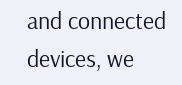and connected devices, we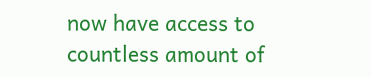now have access to countless amount of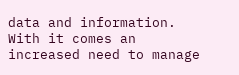data and information. With it comes an increased need to manage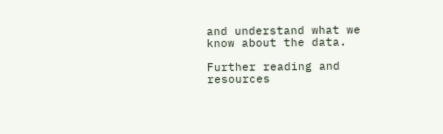and understand what we know about the data.

Further reading and resources